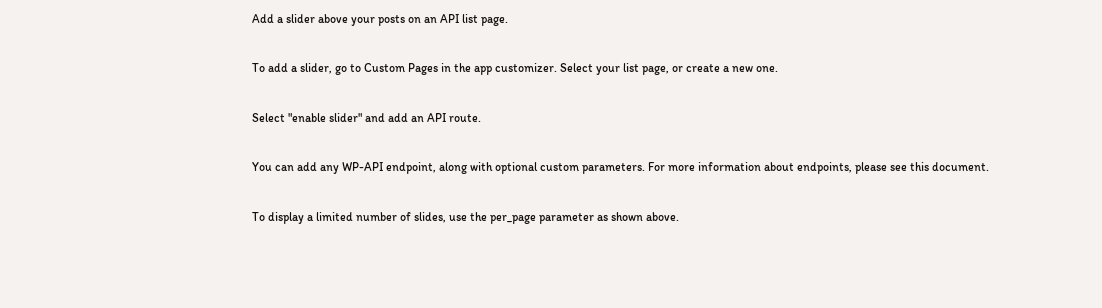Add a slider above your posts on an API list page.

To add a slider, go to Custom Pages in the app customizer. Select your list page, or create a new one.

Select "enable slider" and add an API route.

You can add any WP-API endpoint, along with optional custom parameters. For more information about endpoints, please see this document.

To display a limited number of slides, use the per_page parameter as shown above.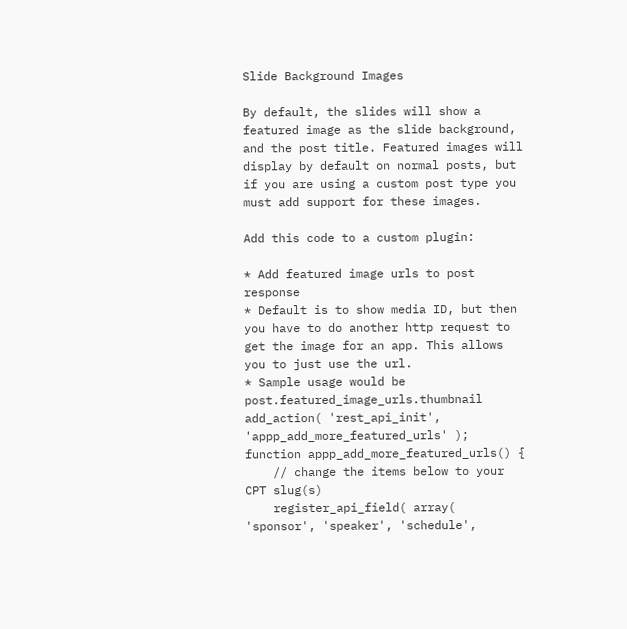Slide Background Images

By default, the slides will show a featured image as the slide background, and the post title. Featured images will display by default on normal posts, but if you are using a custom post type you must add support for these images.

Add this code to a custom plugin:

* Add featured image urls to post response
* Default is to show media ID, but then you have to do another http request to get the image for an app. This allows you to just use the url.
* Sample usage would be post.featured_image_urls.thumbnail
add_action( 'rest_api_init', 'appp_add_more_featured_urls' );
function appp_add_more_featured_urls() {
    // change the items below to your CPT slug(s)
    register_api_field( array( 'sponsor', 'speaker', 'schedule',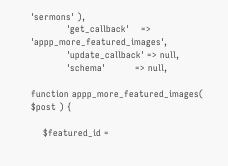'sermons' ),
            'get_callback'    => 'appp_more_featured_images',
            'update_callback' => null,
            'schema'          => null,

function appp_more_featured_images( $post ) {

    $featured_id =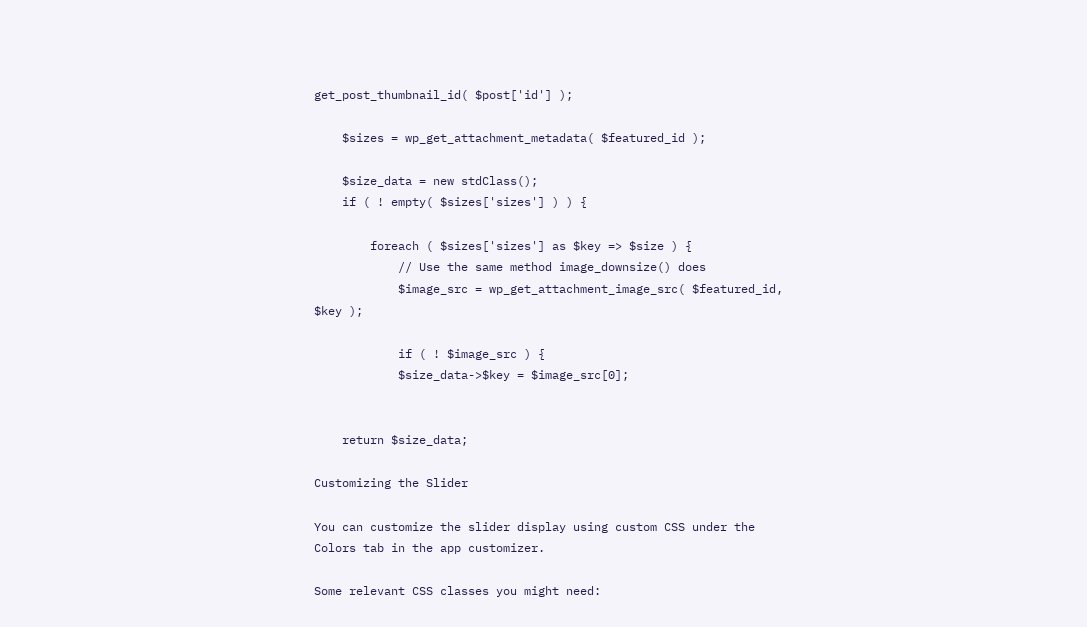get_post_thumbnail_id( $post['id'] );

    $sizes = wp_get_attachment_metadata( $featured_id );

    $size_data = new stdClass();
    if ( ! empty( $sizes['sizes'] ) ) {

        foreach ( $sizes['sizes'] as $key => $size ) {
            // Use the same method image_downsize() does
            $image_src = wp_get_attachment_image_src( $featured_id, $key );

            if ( ! $image_src ) {
            $size_data->$key = $image_src[0];


    return $size_data;

Customizing the Slider

You can customize the slider display using custom CSS under the Colors tab in the app customizer.

Some relevant CSS classes you might need: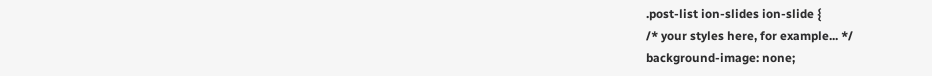.post-list ion-slides ion-slide {
/* your styles here, for example... */
background-image: none;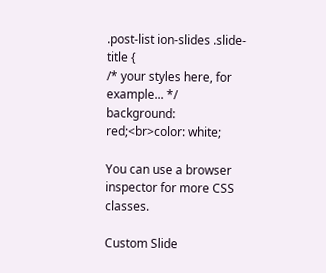.post-list ion-slides .slide-title {
/* your styles here, for example... */
background: red;<br>color: white;

You can use a browser inspector for more CSS classes.

Custom Slide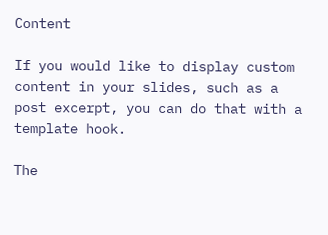Content

If you would like to display custom content in your slides, such as a post excerpt, you can do that with a template hook.

The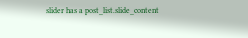slider has a post_list.slide_content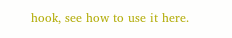hook, see how to use it here.